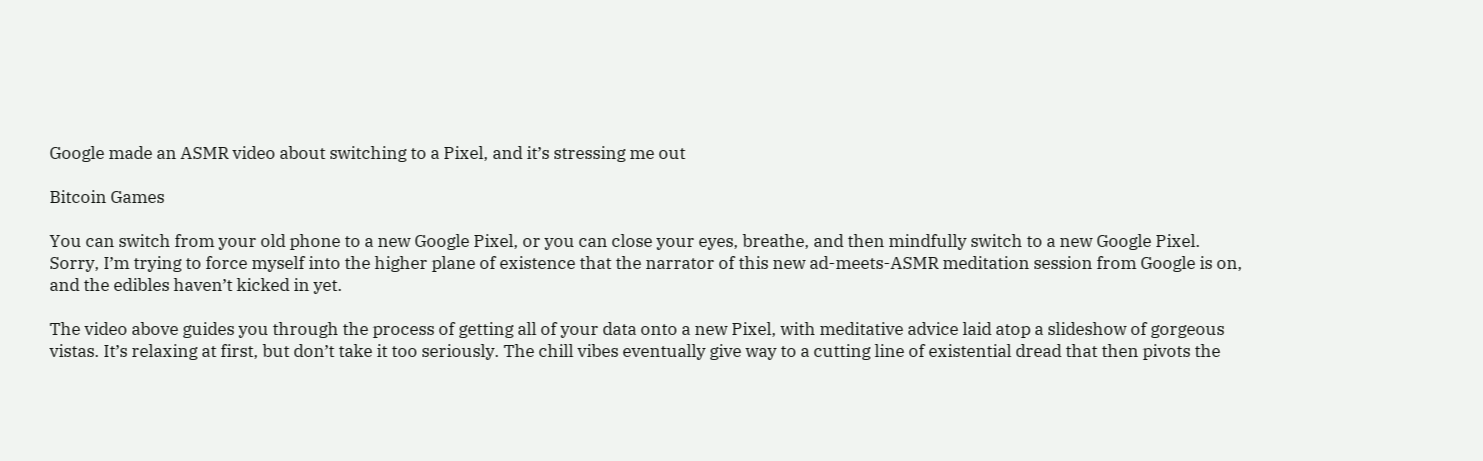Google made an ASMR video about switching to a Pixel, and it’s stressing me out

Bitcoin Games

You can switch from your old phone to a new Google Pixel, or you can close your eyes, breathe, and then mindfully switch to a new Google Pixel. Sorry, I’m trying to force myself into the higher plane of existence that the narrator of this new ad-meets-ASMR meditation session from Google is on, and the edibles haven’t kicked in yet.

The video above guides you through the process of getting all of your data onto a new Pixel, with meditative advice laid atop a slideshow of gorgeous vistas. It’s relaxing at first, but don’t take it too seriously. The chill vibes eventually give way to a cutting line of existential dread that then pivots the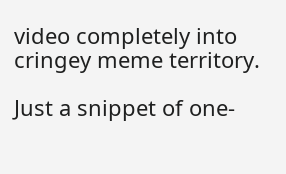video completely into cringey meme territory.

Just a snippet of one-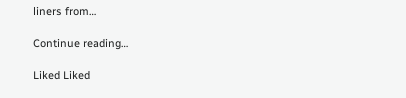liners from…

Continue reading…

Liked Liked